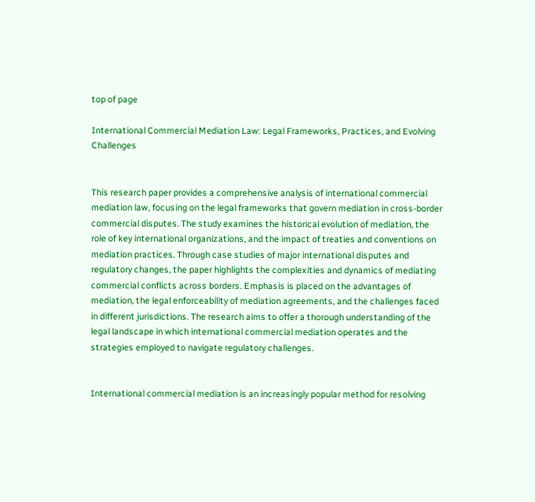top of page

International Commercial Mediation Law: Legal Frameworks, Practices, and Evolving Challenges


This research paper provides a comprehensive analysis of international commercial mediation law, focusing on the legal frameworks that govern mediation in cross-border commercial disputes. The study examines the historical evolution of mediation, the role of key international organizations, and the impact of treaties and conventions on mediation practices. Through case studies of major international disputes and regulatory changes, the paper highlights the complexities and dynamics of mediating commercial conflicts across borders. Emphasis is placed on the advantages of mediation, the legal enforceability of mediation agreements, and the challenges faced in different jurisdictions. The research aims to offer a thorough understanding of the legal landscape in which international commercial mediation operates and the strategies employed to navigate regulatory challenges.


International commercial mediation is an increasingly popular method for resolving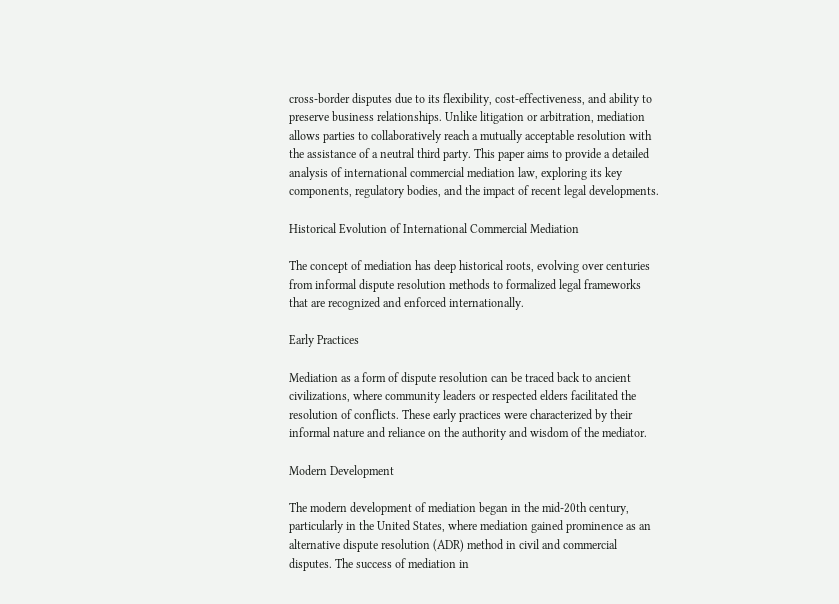cross-border disputes due to its flexibility, cost-effectiveness, and ability to preserve business relationships. Unlike litigation or arbitration, mediation allows parties to collaboratively reach a mutually acceptable resolution with the assistance of a neutral third party. This paper aims to provide a detailed analysis of international commercial mediation law, exploring its key components, regulatory bodies, and the impact of recent legal developments.

Historical Evolution of International Commercial Mediation

The concept of mediation has deep historical roots, evolving over centuries from informal dispute resolution methods to formalized legal frameworks that are recognized and enforced internationally.

Early Practices

Mediation as a form of dispute resolution can be traced back to ancient civilizations, where community leaders or respected elders facilitated the resolution of conflicts. These early practices were characterized by their informal nature and reliance on the authority and wisdom of the mediator.

Modern Development

The modern development of mediation began in the mid-20th century, particularly in the United States, where mediation gained prominence as an alternative dispute resolution (ADR) method in civil and commercial disputes. The success of mediation in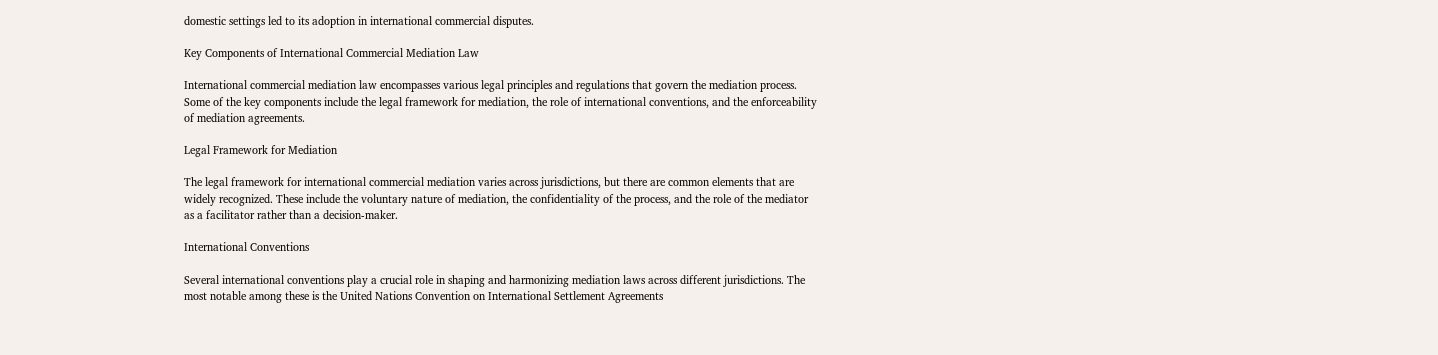domestic settings led to its adoption in international commercial disputes.

Key Components of International Commercial Mediation Law

International commercial mediation law encompasses various legal principles and regulations that govern the mediation process. Some of the key components include the legal framework for mediation, the role of international conventions, and the enforceability of mediation agreements.

Legal Framework for Mediation

The legal framework for international commercial mediation varies across jurisdictions, but there are common elements that are widely recognized. These include the voluntary nature of mediation, the confidentiality of the process, and the role of the mediator as a facilitator rather than a decision-maker.

International Conventions

Several international conventions play a crucial role in shaping and harmonizing mediation laws across different jurisdictions. The most notable among these is the United Nations Convention on International Settlement Agreements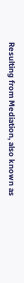Resulting from Mediation, also known as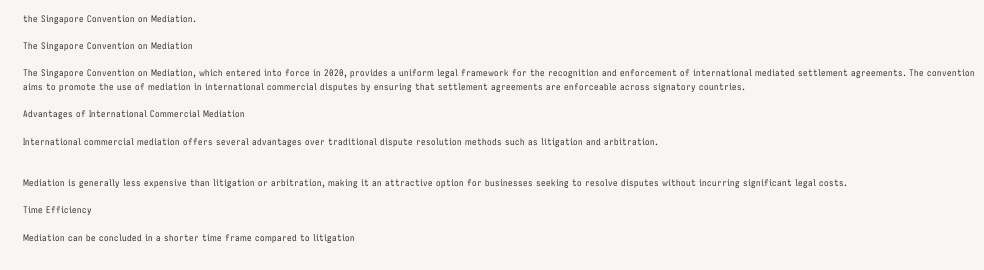the Singapore Convention on Mediation.

The Singapore Convention on Mediation

The Singapore Convention on Mediation, which entered into force in 2020, provides a uniform legal framework for the recognition and enforcement of international mediated settlement agreements. The convention aims to promote the use of mediation in international commercial disputes by ensuring that settlement agreements are enforceable across signatory countries.

Advantages of International Commercial Mediation

International commercial mediation offers several advantages over traditional dispute resolution methods such as litigation and arbitration.


Mediation is generally less expensive than litigation or arbitration, making it an attractive option for businesses seeking to resolve disputes without incurring significant legal costs.

Time Efficiency

Mediation can be concluded in a shorter time frame compared to litigation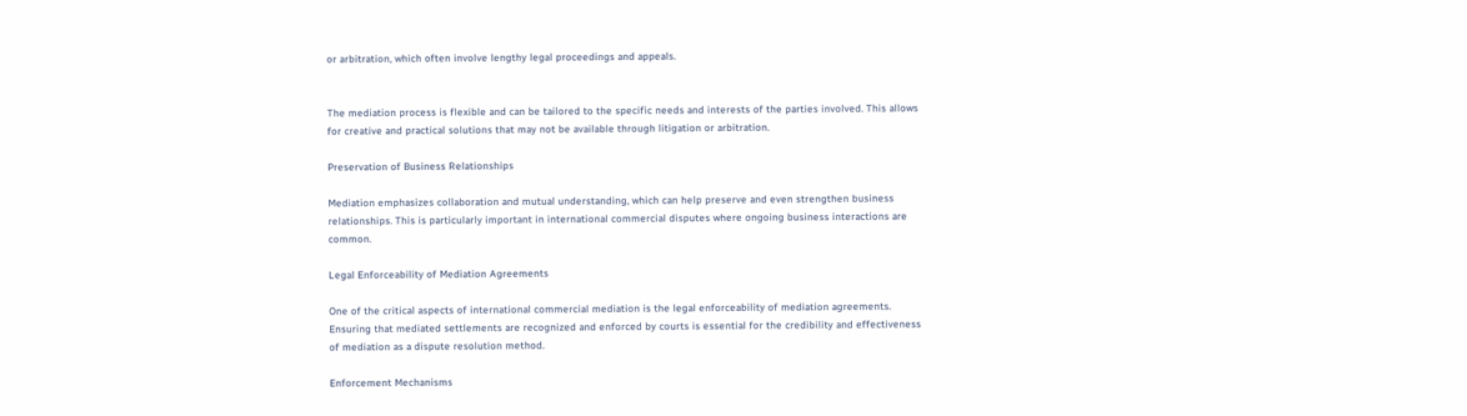or arbitration, which often involve lengthy legal proceedings and appeals.


The mediation process is flexible and can be tailored to the specific needs and interests of the parties involved. This allows for creative and practical solutions that may not be available through litigation or arbitration.

Preservation of Business Relationships

Mediation emphasizes collaboration and mutual understanding, which can help preserve and even strengthen business relationships. This is particularly important in international commercial disputes where ongoing business interactions are common.

Legal Enforceability of Mediation Agreements

One of the critical aspects of international commercial mediation is the legal enforceability of mediation agreements. Ensuring that mediated settlements are recognized and enforced by courts is essential for the credibility and effectiveness of mediation as a dispute resolution method.

Enforcement Mechanisms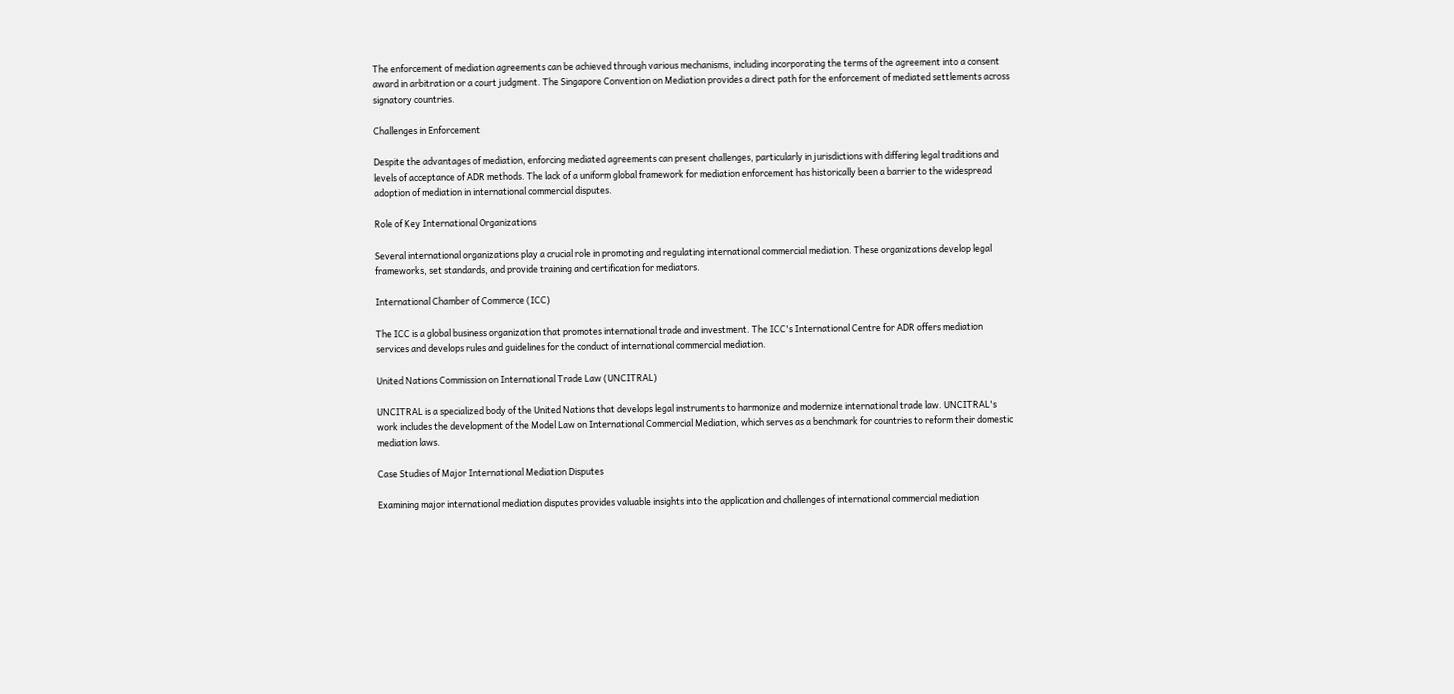The enforcement of mediation agreements can be achieved through various mechanisms, including incorporating the terms of the agreement into a consent award in arbitration or a court judgment. The Singapore Convention on Mediation provides a direct path for the enforcement of mediated settlements across signatory countries.

Challenges in Enforcement

Despite the advantages of mediation, enforcing mediated agreements can present challenges, particularly in jurisdictions with differing legal traditions and levels of acceptance of ADR methods. The lack of a uniform global framework for mediation enforcement has historically been a barrier to the widespread adoption of mediation in international commercial disputes.

Role of Key International Organizations

Several international organizations play a crucial role in promoting and regulating international commercial mediation. These organizations develop legal frameworks, set standards, and provide training and certification for mediators.

International Chamber of Commerce (ICC)

The ICC is a global business organization that promotes international trade and investment. The ICC's International Centre for ADR offers mediation services and develops rules and guidelines for the conduct of international commercial mediation.

United Nations Commission on International Trade Law (UNCITRAL)

UNCITRAL is a specialized body of the United Nations that develops legal instruments to harmonize and modernize international trade law. UNCITRAL's work includes the development of the Model Law on International Commercial Mediation, which serves as a benchmark for countries to reform their domestic mediation laws.

Case Studies of Major International Mediation Disputes

Examining major international mediation disputes provides valuable insights into the application and challenges of international commercial mediation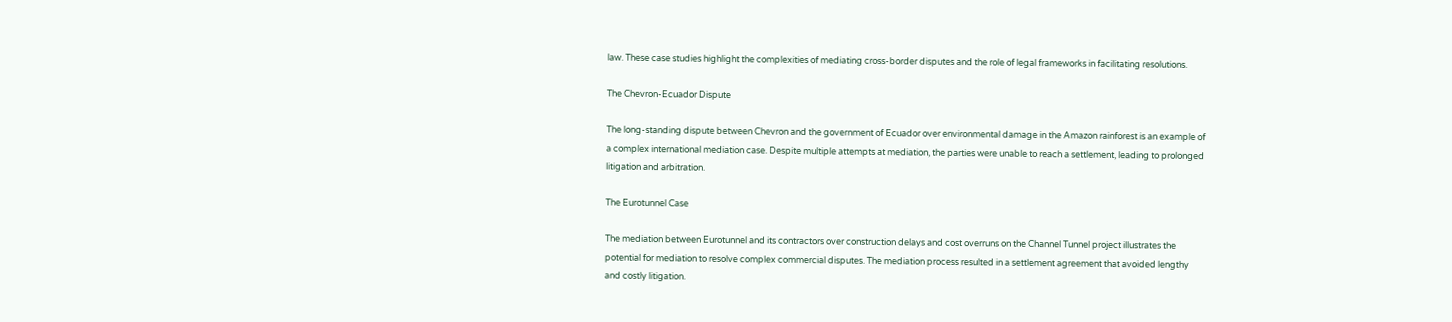law. These case studies highlight the complexities of mediating cross-border disputes and the role of legal frameworks in facilitating resolutions.

The Chevron-Ecuador Dispute

The long-standing dispute between Chevron and the government of Ecuador over environmental damage in the Amazon rainforest is an example of a complex international mediation case. Despite multiple attempts at mediation, the parties were unable to reach a settlement, leading to prolonged litigation and arbitration.

The Eurotunnel Case

The mediation between Eurotunnel and its contractors over construction delays and cost overruns on the Channel Tunnel project illustrates the potential for mediation to resolve complex commercial disputes. The mediation process resulted in a settlement agreement that avoided lengthy and costly litigation.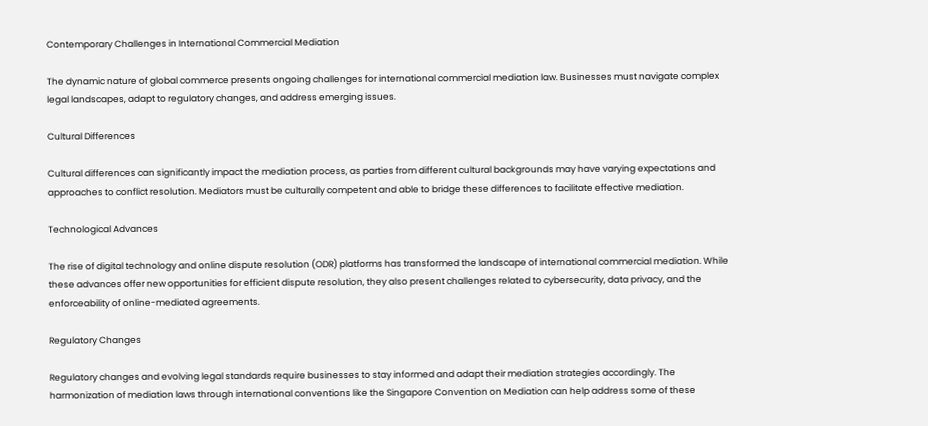Contemporary Challenges in International Commercial Mediation

The dynamic nature of global commerce presents ongoing challenges for international commercial mediation law. Businesses must navigate complex legal landscapes, adapt to regulatory changes, and address emerging issues.

Cultural Differences

Cultural differences can significantly impact the mediation process, as parties from different cultural backgrounds may have varying expectations and approaches to conflict resolution. Mediators must be culturally competent and able to bridge these differences to facilitate effective mediation.

Technological Advances

The rise of digital technology and online dispute resolution (ODR) platforms has transformed the landscape of international commercial mediation. While these advances offer new opportunities for efficient dispute resolution, they also present challenges related to cybersecurity, data privacy, and the enforceability of online-mediated agreements.

Regulatory Changes

Regulatory changes and evolving legal standards require businesses to stay informed and adapt their mediation strategies accordingly. The harmonization of mediation laws through international conventions like the Singapore Convention on Mediation can help address some of these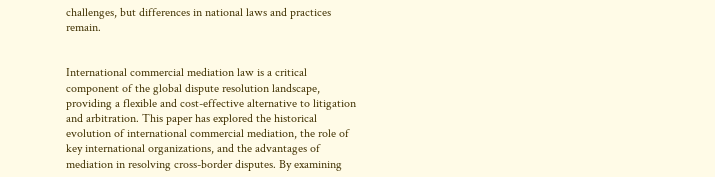challenges, but differences in national laws and practices remain.


International commercial mediation law is a critical component of the global dispute resolution landscape, providing a flexible and cost-effective alternative to litigation and arbitration. This paper has explored the historical evolution of international commercial mediation, the role of key international organizations, and the advantages of mediation in resolving cross-border disputes. By examining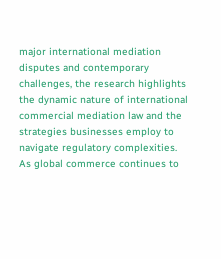major international mediation disputes and contemporary challenges, the research highlights the dynamic nature of international commercial mediation law and the strategies businesses employ to navigate regulatory complexities. As global commerce continues to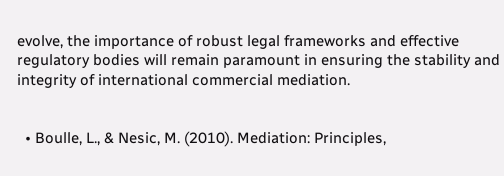evolve, the importance of robust legal frameworks and effective regulatory bodies will remain paramount in ensuring the stability and integrity of international commercial mediation.


  • Boulle, L., & Nesic, M. (2010). Mediation: Principles,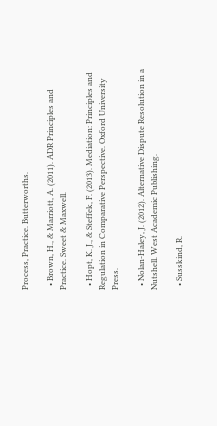Process, Practice. Butterworths.

  • Brown, H., & Marriott, A. (2011). ADR Principles and Practice. Sweet & Maxwell.

  • Hopt, K. J., & Steffek, F. (2013). Mediation: Principles and Regulation in Comparative Perspective. Oxford University Press.

  • Nolan-Haley, J. (2012). Alternative Dispute Resolution in a Nutshell. West Academic Publishing.

  • Susskind, R.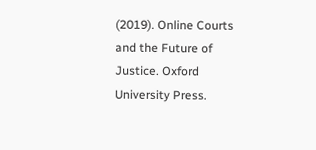(2019). Online Courts and the Future of Justice. Oxford University Press.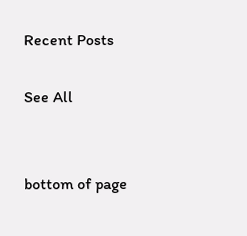Recent Posts

See All


bottom of page